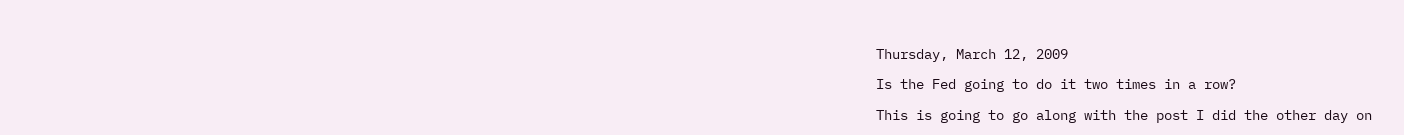Thursday, March 12, 2009

Is the Fed going to do it two times in a row?

This is going to go along with the post I did the other day on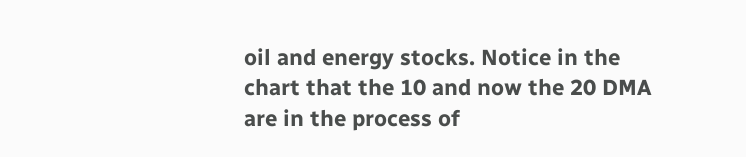oil and energy stocks. Notice in the chart that the 10 and now the 20 DMA are in the process of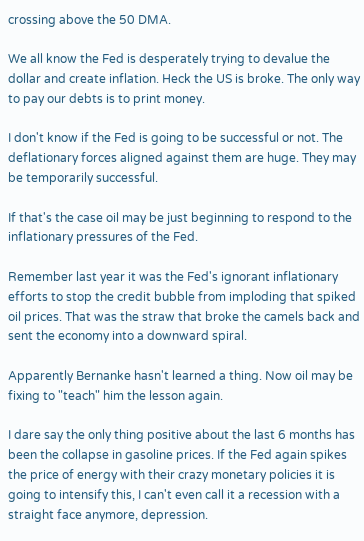crossing above the 50 DMA.

We all know the Fed is desperately trying to devalue the dollar and create inflation. Heck the US is broke. The only way to pay our debts is to print money.

I don't know if the Fed is going to be successful or not. The deflationary forces aligned against them are huge. They may be temporarily successful.

If that's the case oil may be just beginning to respond to the inflationary pressures of the Fed.

Remember last year it was the Fed's ignorant inflationary efforts to stop the credit bubble from imploding that spiked oil prices. That was the straw that broke the camels back and sent the economy into a downward spiral.

Apparently Bernanke hasn't learned a thing. Now oil may be fixing to "teach" him the lesson again.

I dare say the only thing positive about the last 6 months has been the collapse in gasoline prices. If the Fed again spikes the price of energy with their crazy monetary policies it is going to intensify this, I can't even call it a recession with a straight face anymore, depression.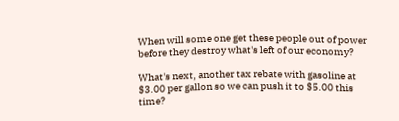When will some one get these people out of power before they destroy what's left of our economy?

What's next, another tax rebate with gasoline at $3.00 per gallon so we can push it to $5.00 this time?